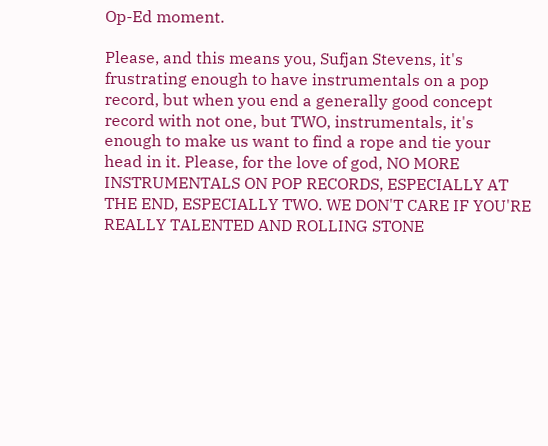Op-Ed moment.

Please, and this means you, Sufjan Stevens, it's frustrating enough to have instrumentals on a pop record, but when you end a generally good concept record with not one, but TWO, instrumentals, it's enough to make us want to find a rope and tie your head in it. Please, for the love of god, NO MORE INSTRUMENTALS ON POP RECORDS, ESPECIALLY AT THE END, ESPECIALLY TWO. WE DON'T CARE IF YOU'RE REALLY TALENTED AND ROLLING STONE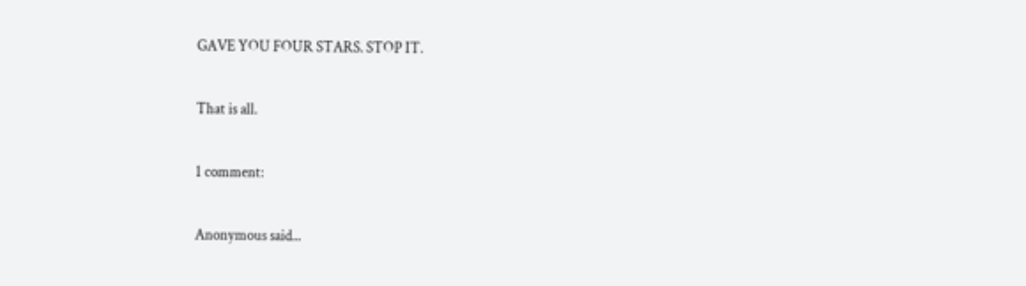GAVE YOU FOUR STARS. STOP IT.

That is all.

1 comment:

Anonymous said...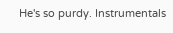He's so purdy. Instrumentals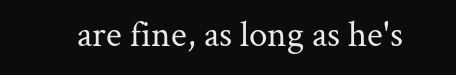are fine, as long as he's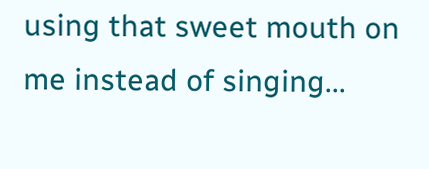using that sweet mouth on me instead of singing...